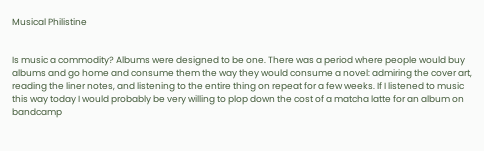Musical Philistine


Is music a commodity? Albums were designed to be one. There was a period where people would buy albums and go home and consume them the way they would consume a novel: admiring the cover art, reading the liner notes, and listening to the entire thing on repeat for a few weeks. If I listened to music this way today I would probably be very willing to plop down the cost of a matcha latte for an album on bandcamp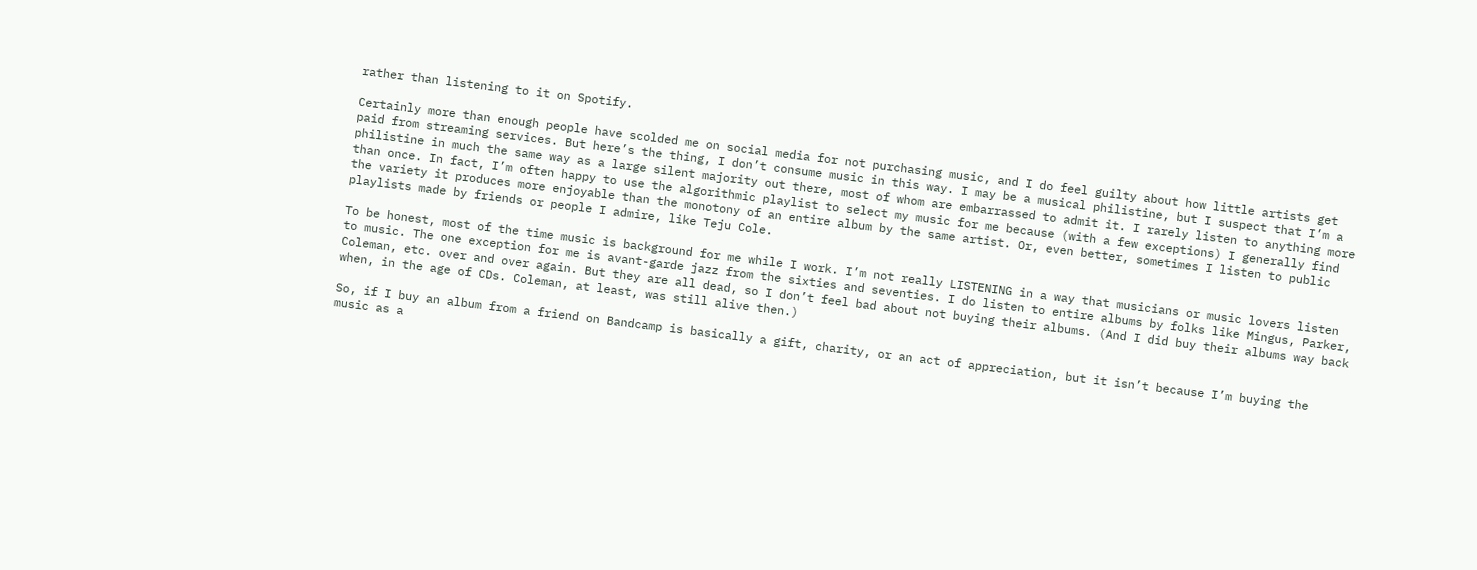rather than listening to it on Spotify.

Certainly more than enough people have scolded me on social media for not purchasing music, and I do feel guilty about how little artists get paid from streaming services. But here’s the thing, I don’t consume music in this way. I may be a musical philistine, but I suspect that I’m a philistine in much the same way as a large silent majority out there, most of whom are embarrassed to admit it. I rarely listen to anything more than once. In fact, I’m often happy to use the algorithmic playlist to select my music for me because (with a few exceptions) I generally find the variety it produces more enjoyable than the monotony of an entire album by the same artist. Or, even better, sometimes I listen to public playlists made by friends or people I admire, like Teju Cole.

To be honest, most of the time music is background for me while I work. I’m not really LISTENING in a way that musicians or music lovers listen to music. The one exception for me is avant-garde jazz from the sixties and seventies. I do listen to entire albums by folks like Mingus, Parker, Coleman, etc. over and over again. But they are all dead, so I don’t feel bad about not buying their albums. (And I did buy their albums way back when, in the age of CDs. Coleman, at least, was still alive then.)

So, if I buy an album from a friend on Bandcamp is basically a gift, charity, or an act of appreciation, but it isn’t because I’m buying the music as a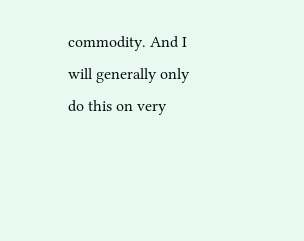commodity. And I will generally only do this on very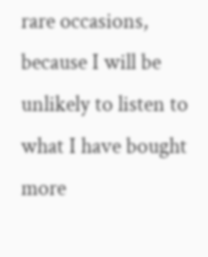rare occasions, because I will be unlikely to listen to what I have bought more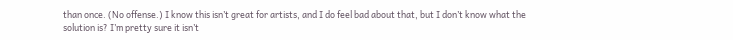than once. (No offense.) I know this isn’t great for artists, and I do feel bad about that, but I don’t know what the solution is? I’m pretty sure it isn’t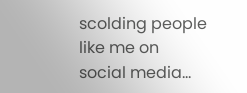scolding people like me on social media…